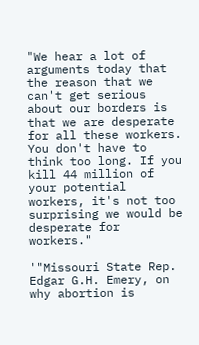"We hear a lot of arguments today that the reason that we can't get serious about our borders is that we are desperate for all these workers. You don't have to think too long. If you kill 44 million of your potential workers, it's not too surprising we would be desperate for workers."

'"Missouri State Rep. Edgar G.H. Emery, on why abortion is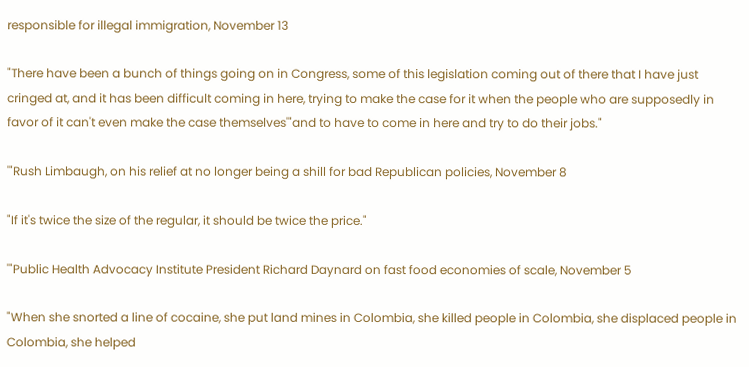responsible for illegal immigration, November 13

"There have been a bunch of things going on in Congress, some of this legislation coming out of there that I have just cringed at, and it has been difficult coming in here, trying to make the case for it when the people who are supposedly in favor of it can't even make the case themselves'"and to have to come in here and try to do their jobs."

'"Rush Limbaugh, on his relief at no longer being a shill for bad Republican policies, November 8

"If it's twice the size of the regular, it should be twice the price."

'"Public Health Advocacy Institute President Richard Daynard on fast food economies of scale, November 5

"When she snorted a line of cocaine, she put land mines in Colombia, she killed people in Colombia, she displaced people in Colombia, she helped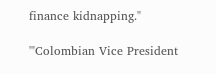finance kidnapping."

'"Colombian Vice President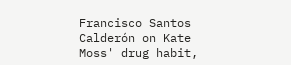Francisco Santos Calderón on Kate Moss' drug habit,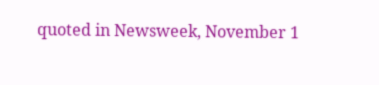quoted in Newsweek, November 1